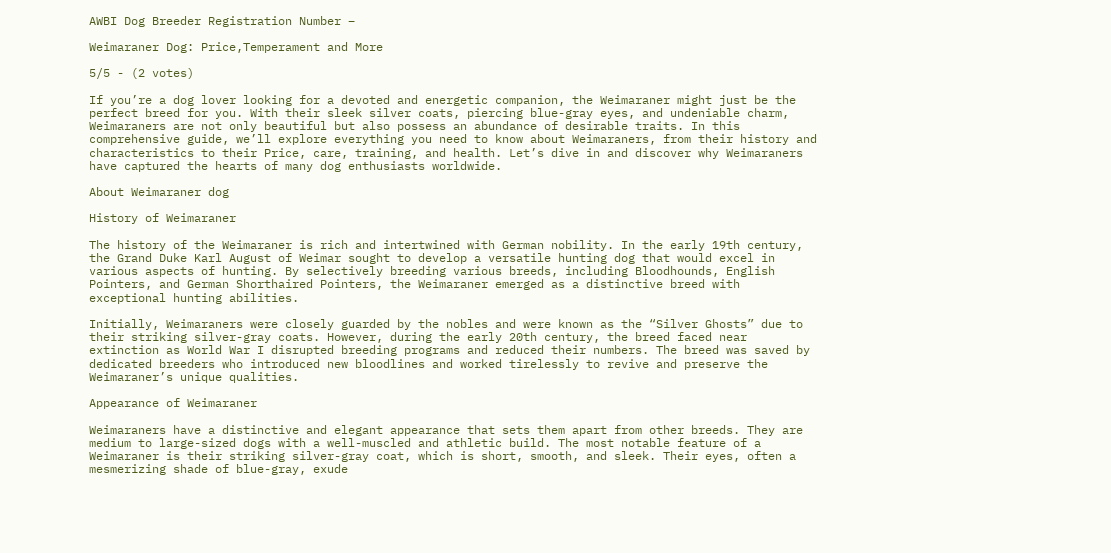AWBI Dog Breeder Registration Number –

Weimaraner Dog: Price,Temperament and More

5/5 - (2 votes)

If you’re a dog lover looking for a devoted and energetic companion, the Weimaraner might just be the perfect breed for you. With their sleek silver coats, piercing blue-gray eyes, and undeniable charm, Weimaraners are not only beautiful but also possess an abundance of desirable traits. In this comprehensive guide, we’ll explore everything you need to know about Weimaraners, from their history and characteristics to their Price, care, training, and health. Let’s dive in and discover why Weimaraners have captured the hearts of many dog enthusiasts worldwide.

About Weimaraner dog

History of Weimaraner

The history of the Weimaraner is rich and intertwined with German nobility. In the early 19th century, the Grand Duke Karl August of Weimar sought to develop a versatile hunting dog that would excel in various aspects of hunting. By selectively breeding various breeds, including Bloodhounds, English Pointers, and German Shorthaired Pointers, the Weimaraner emerged as a distinctive breed with exceptional hunting abilities.

Initially, Weimaraners were closely guarded by the nobles and were known as the “Silver Ghosts” due to their striking silver-gray coats. However, during the early 20th century, the breed faced near extinction as World War I disrupted breeding programs and reduced their numbers. The breed was saved by dedicated breeders who introduced new bloodlines and worked tirelessly to revive and preserve the Weimaraner’s unique qualities.

Appearance of Weimaraner

Weimaraners have a distinctive and elegant appearance that sets them apart from other breeds. They are medium to large-sized dogs with a well-muscled and athletic build. The most notable feature of a Weimaraner is their striking silver-gray coat, which is short, smooth, and sleek. Their eyes, often a mesmerizing shade of blue-gray, exude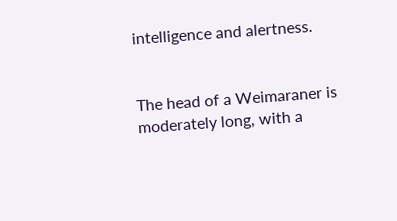intelligence and alertness.


The head of a Weimaraner is moderately long, with a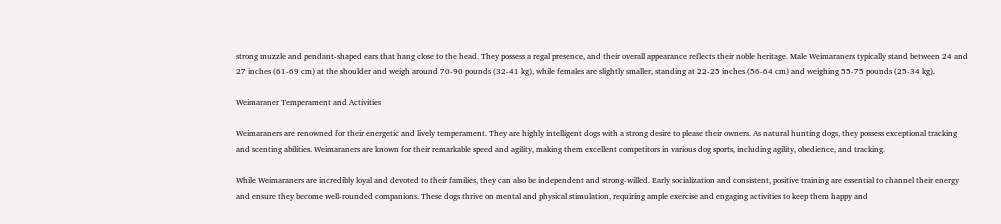strong muzzle and pendant-shaped ears that hang close to the head. They possess a regal presence, and their overall appearance reflects their noble heritage. Male Weimaraners typically stand between 24 and 27 inches (61-69 cm) at the shoulder and weigh around 70-90 pounds (32-41 kg), while females are slightly smaller, standing at 22-25 inches (56-64 cm) and weighing 55-75 pounds (25-34 kg).

Weimaraner Temperament and Activities

Weimaraners are renowned for their energetic and lively temperament. They are highly intelligent dogs with a strong desire to please their owners. As natural hunting dogs, they possess exceptional tracking and scenting abilities. Weimaraners are known for their remarkable speed and agility, making them excellent competitors in various dog sports, including agility, obedience, and tracking.

While Weimaraners are incredibly loyal and devoted to their families, they can also be independent and strong-willed. Early socialization and consistent, positive training are essential to channel their energy and ensure they become well-rounded companions. These dogs thrive on mental and physical stimulation, requiring ample exercise and engaging activities to keep them happy and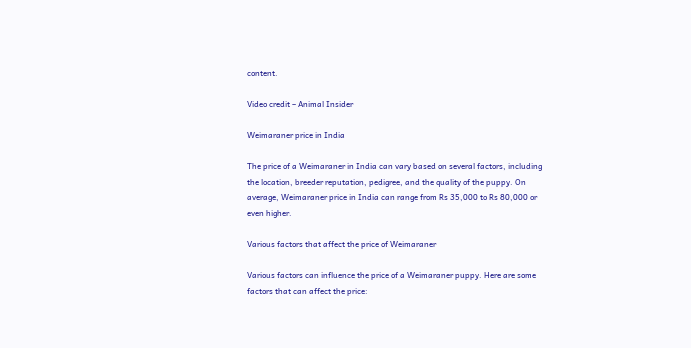content.

Video credit – Animal Insider

Weimaraner price in India

The price of a Weimaraner in India can vary based on several factors, including the location, breeder reputation, pedigree, and the quality of the puppy. On average, Weimaraner price in India can range from Rs 35,000 to Rs 80,000 or even higher.

Various factors that affect the price of Weimaraner

Various factors can influence the price of a Weimaraner puppy. Here are some factors that can affect the price: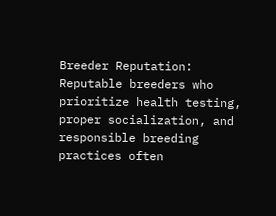Breeder Reputation: Reputable breeders who prioritize health testing, proper socialization, and responsible breeding practices often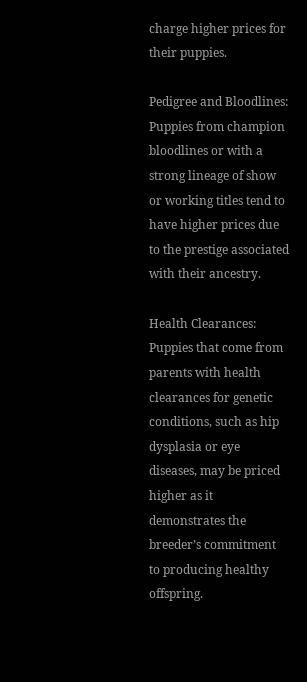charge higher prices for their puppies.

Pedigree and Bloodlines: Puppies from champion bloodlines or with a strong lineage of show or working titles tend to have higher prices due to the prestige associated with their ancestry.

Health Clearances: Puppies that come from parents with health clearances for genetic conditions, such as hip dysplasia or eye diseases, may be priced higher as it demonstrates the breeder’s commitment to producing healthy offspring.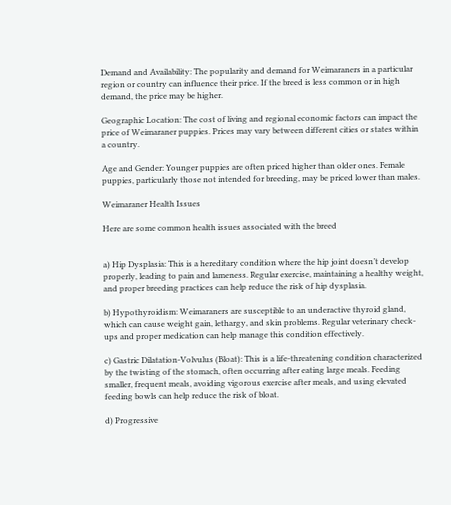Demand and Availability: The popularity and demand for Weimaraners in a particular region or country can influence their price. If the breed is less common or in high demand, the price may be higher.

Geographic Location: The cost of living and regional economic factors can impact the price of Weimaraner puppies. Prices may vary between different cities or states within a country.

Age and Gender: Younger puppies are often priced higher than older ones. Female puppies, particularly those not intended for breeding, may be priced lower than males.

Weimaraner Health Issues

Here are some common health issues associated with the breed


a) Hip Dysplasia: This is a hereditary condition where the hip joint doesn’t develop properly, leading to pain and lameness. Regular exercise, maintaining a healthy weight, and proper breeding practices can help reduce the risk of hip dysplasia.

b) Hypothyroidism: Weimaraners are susceptible to an underactive thyroid gland, which can cause weight gain, lethargy, and skin problems. Regular veterinary check-ups and proper medication can help manage this condition effectively.

c) Gastric Dilatation-Volvulus (Bloat): This is a life-threatening condition characterized by the twisting of the stomach, often occurring after eating large meals. Feeding smaller, frequent meals, avoiding vigorous exercise after meals, and using elevated feeding bowls can help reduce the risk of bloat.

d) Progressive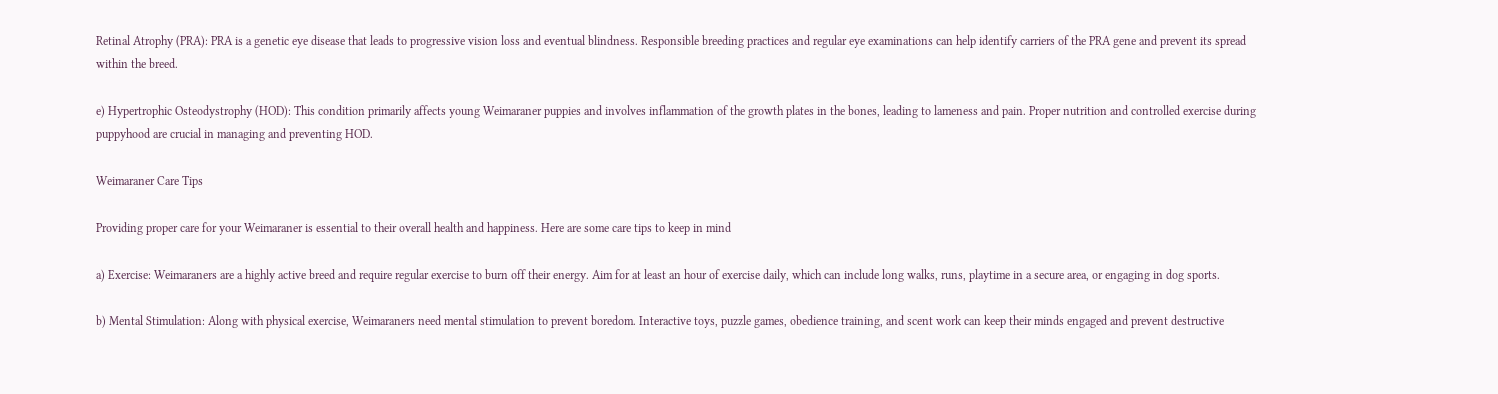Retinal Atrophy (PRA): PRA is a genetic eye disease that leads to progressive vision loss and eventual blindness. Responsible breeding practices and regular eye examinations can help identify carriers of the PRA gene and prevent its spread within the breed.

e) Hypertrophic Osteodystrophy (HOD): This condition primarily affects young Weimaraner puppies and involves inflammation of the growth plates in the bones, leading to lameness and pain. Proper nutrition and controlled exercise during puppyhood are crucial in managing and preventing HOD.

Weimaraner Care Tips

Providing proper care for your Weimaraner is essential to their overall health and happiness. Here are some care tips to keep in mind

a) Exercise: Weimaraners are a highly active breed and require regular exercise to burn off their energy. Aim for at least an hour of exercise daily, which can include long walks, runs, playtime in a secure area, or engaging in dog sports.

b) Mental Stimulation: Along with physical exercise, Weimaraners need mental stimulation to prevent boredom. Interactive toys, puzzle games, obedience training, and scent work can keep their minds engaged and prevent destructive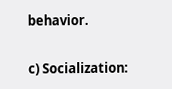behavior.

c) Socialization: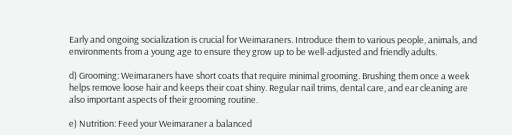Early and ongoing socialization is crucial for Weimaraners. Introduce them to various people, animals, and environments from a young age to ensure they grow up to be well-adjusted and friendly adults.

d) Grooming: Weimaraners have short coats that require minimal grooming. Brushing them once a week helps remove loose hair and keeps their coat shiny. Regular nail trims, dental care, and ear cleaning are also important aspects of their grooming routine.

e) Nutrition: Feed your Weimaraner a balanced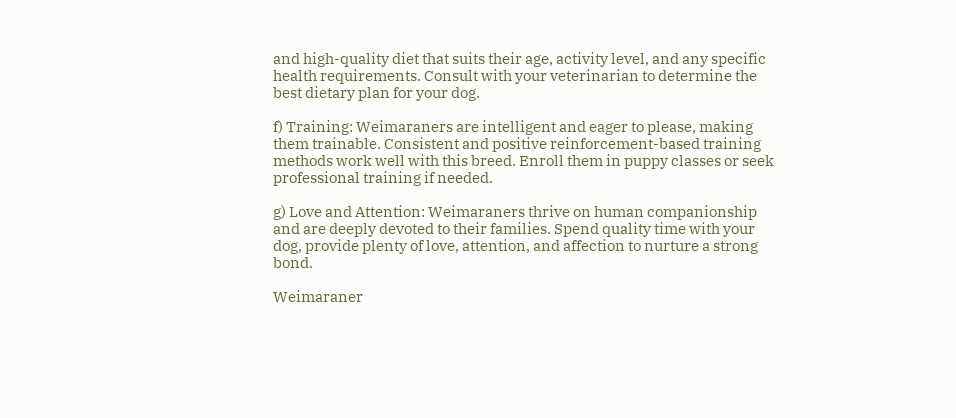and high-quality diet that suits their age, activity level, and any specific health requirements. Consult with your veterinarian to determine the best dietary plan for your dog.

f) Training: Weimaraners are intelligent and eager to please, making them trainable. Consistent and positive reinforcement-based training methods work well with this breed. Enroll them in puppy classes or seek professional training if needed.

g) Love and Attention: Weimaraners thrive on human companionship and are deeply devoted to their families. Spend quality time with your dog, provide plenty of love, attention, and affection to nurture a strong bond.

Weimaraner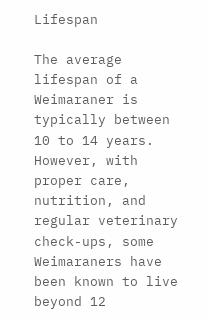Lifespan

The average lifespan of a Weimaraner is typically between 10 to 14 years. However, with proper care, nutrition, and regular veterinary check-ups, some Weimaraners have been known to live beyond 12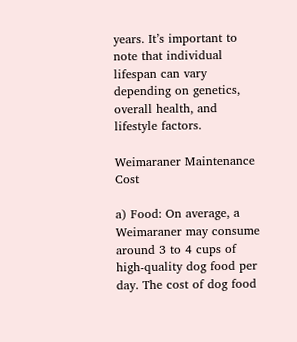years. It’s important to note that individual lifespan can vary depending on genetics, overall health, and lifestyle factors.

Weimaraner Maintenance Cost

a) Food: On average, a Weimaraner may consume around 3 to 4 cups of high-quality dog food per day. The cost of dog food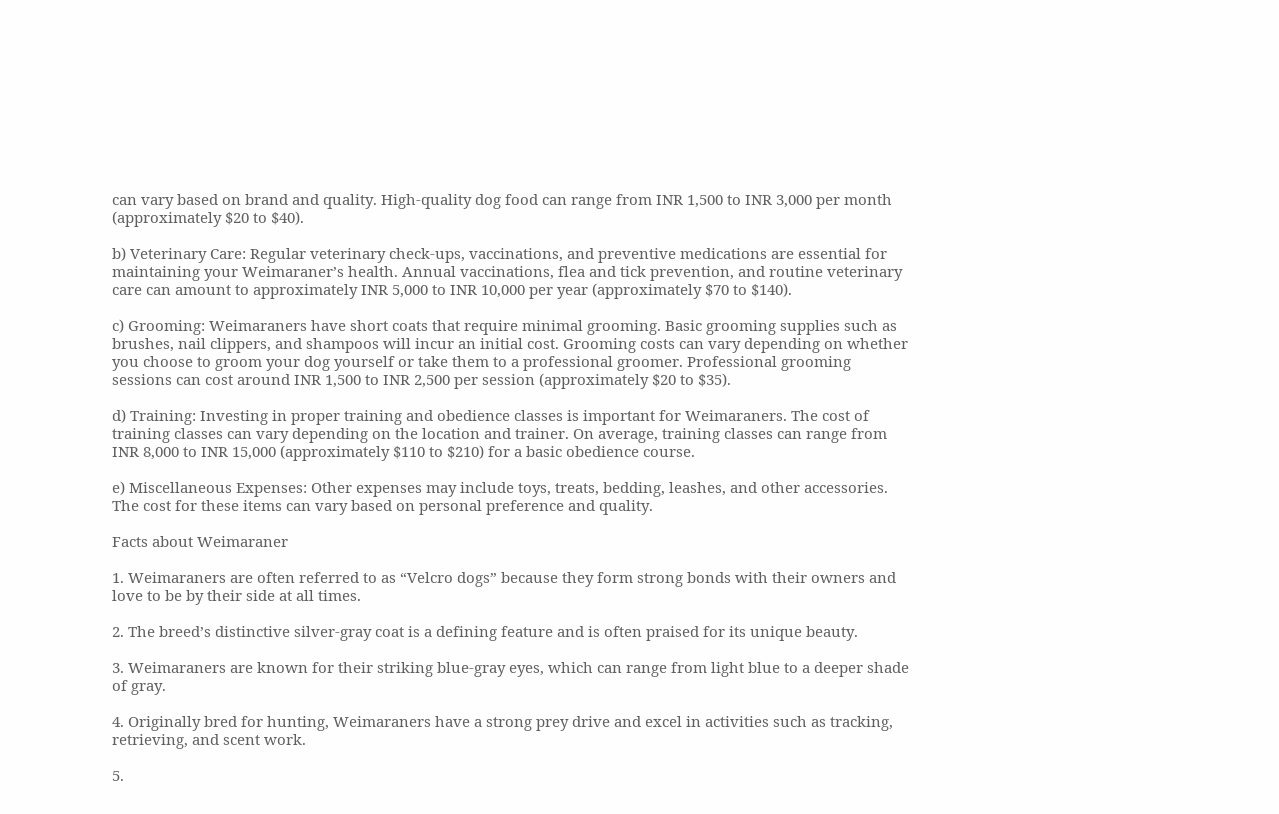can vary based on brand and quality. High-quality dog food can range from INR 1,500 to INR 3,000 per month (approximately $20 to $40).

b) Veterinary Care: Regular veterinary check-ups, vaccinations, and preventive medications are essential for maintaining your Weimaraner’s health. Annual vaccinations, flea and tick prevention, and routine veterinary care can amount to approximately INR 5,000 to INR 10,000 per year (approximately $70 to $140).

c) Grooming: Weimaraners have short coats that require minimal grooming. Basic grooming supplies such as brushes, nail clippers, and shampoos will incur an initial cost. Grooming costs can vary depending on whether you choose to groom your dog yourself or take them to a professional groomer. Professional grooming sessions can cost around INR 1,500 to INR 2,500 per session (approximately $20 to $35).

d) Training: Investing in proper training and obedience classes is important for Weimaraners. The cost of training classes can vary depending on the location and trainer. On average, training classes can range from INR 8,000 to INR 15,000 (approximately $110 to $210) for a basic obedience course.

e) Miscellaneous Expenses: Other expenses may include toys, treats, bedding, leashes, and other accessories. The cost for these items can vary based on personal preference and quality.

Facts about Weimaraner

1. Weimaraners are often referred to as “Velcro dogs” because they form strong bonds with their owners and love to be by their side at all times.

2. The breed’s distinctive silver-gray coat is a defining feature and is often praised for its unique beauty.

3. Weimaraners are known for their striking blue-gray eyes, which can range from light blue to a deeper shade of gray.

4. Originally bred for hunting, Weimaraners have a strong prey drive and excel in activities such as tracking, retrieving, and scent work.

5.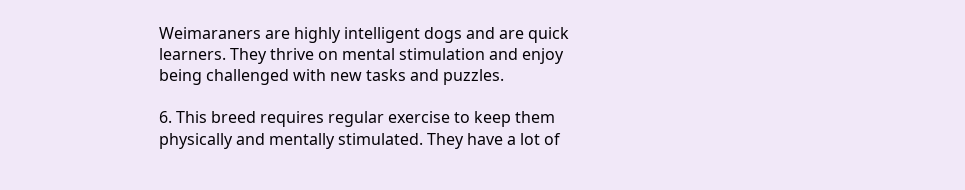Weimaraners are highly intelligent dogs and are quick learners. They thrive on mental stimulation and enjoy being challenged with new tasks and puzzles.

6. This breed requires regular exercise to keep them physically and mentally stimulated. They have a lot of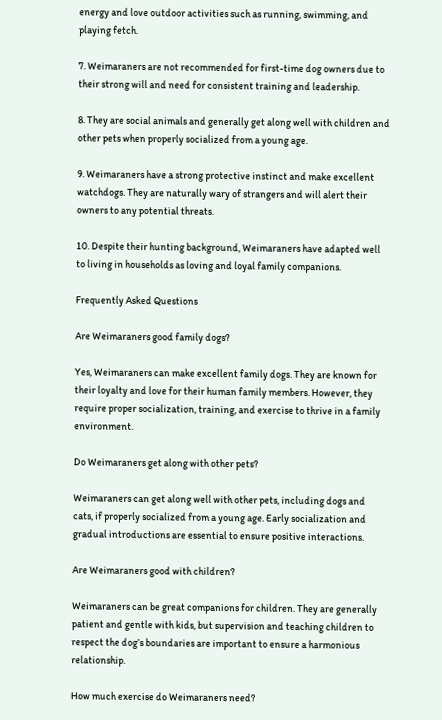energy and love outdoor activities such as running, swimming, and playing fetch.

7. Weimaraners are not recommended for first-time dog owners due to their strong will and need for consistent training and leadership.

8. They are social animals and generally get along well with children and other pets when properly socialized from a young age.

9. Weimaraners have a strong protective instinct and make excellent watchdogs. They are naturally wary of strangers and will alert their owners to any potential threats.

10. Despite their hunting background, Weimaraners have adapted well to living in households as loving and loyal family companions.

Frequently Asked Questions

Are Weimaraners good family dogs?

Yes, Weimaraners can make excellent family dogs. They are known for their loyalty and love for their human family members. However, they require proper socialization, training, and exercise to thrive in a family environment.

Do Weimaraners get along with other pets?

Weimaraners can get along well with other pets, including dogs and cats, if properly socialized from a young age. Early socialization and gradual introductions are essential to ensure positive interactions.

Are Weimaraners good with children?

Weimaraners can be great companions for children. They are generally patient and gentle with kids, but supervision and teaching children to respect the dog’s boundaries are important to ensure a harmonious relationship.

How much exercise do Weimaraners need?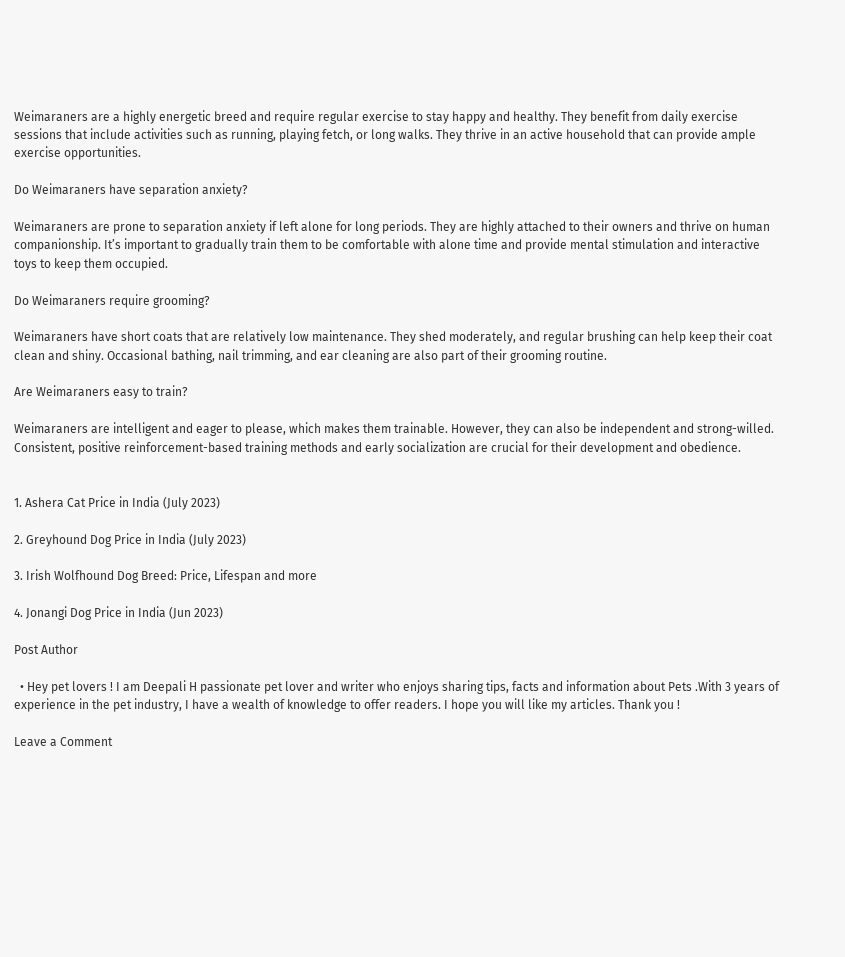Weimaraners are a highly energetic breed and require regular exercise to stay happy and healthy. They benefit from daily exercise sessions that include activities such as running, playing fetch, or long walks. They thrive in an active household that can provide ample exercise opportunities.

Do Weimaraners have separation anxiety?

Weimaraners are prone to separation anxiety if left alone for long periods. They are highly attached to their owners and thrive on human companionship. It’s important to gradually train them to be comfortable with alone time and provide mental stimulation and interactive toys to keep them occupied.

Do Weimaraners require grooming?

Weimaraners have short coats that are relatively low maintenance. They shed moderately, and regular brushing can help keep their coat clean and shiny. Occasional bathing, nail trimming, and ear cleaning are also part of their grooming routine.

Are Weimaraners easy to train?

Weimaraners are intelligent and eager to please, which makes them trainable. However, they can also be independent and strong-willed. Consistent, positive reinforcement-based training methods and early socialization are crucial for their development and obedience.


1. Ashera Cat Price in India (July 2023)

2. Greyhound Dog Price in India (July 2023)

3. Irish Wolfhound Dog Breed: Price, Lifespan and more

4. Jonangi Dog Price in India (Jun 2023)

Post Author

  • Hey pet lovers ! I am Deepali H passionate pet lover and writer who enjoys sharing tips, facts and information about Pets .With 3 years of experience in the pet industry, I have a wealth of knowledge to offer readers. I hope you will like my articles. Thank you !

Leave a Comment